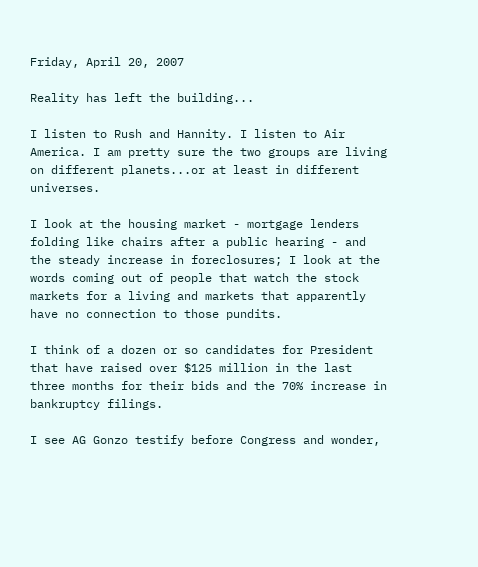Friday, April 20, 2007

Reality has left the building...

I listen to Rush and Hannity. I listen to Air America. I am pretty sure the two groups are living on different planets...or at least in different universes.

I look at the housing market - mortgage lenders folding like chairs after a public hearing - and the steady increase in foreclosures; I look at the words coming out of people that watch the stock markets for a living and markets that apparently have no connection to those pundits.

I think of a dozen or so candidates for President that have raised over $125 million in the last
three months for their bids and the 70% increase in bankruptcy filings.

I see AG Gonzo testify before Congress and wonder,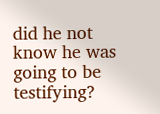did he not know he was going to be testifying?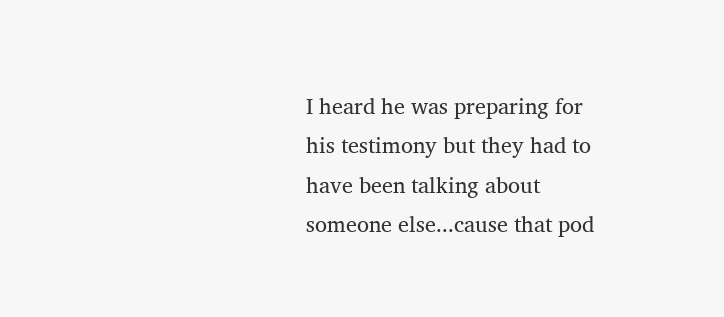I heard he was preparing for his testimony but they had to have been talking about someone else...cause that pod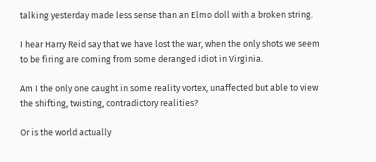talking yesterday made less sense than an Elmo doll with a broken string.

I hear Harry Reid say that we have lost the war, when the only shots we seem to be firing are coming from some deranged idiot in Virginia.

Am I the only one caught in some reality vortex, unaffected but able to view the shifting, twisting, contradictory realities?

Or is the world actually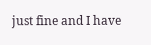just fine and I have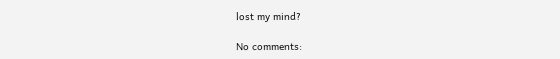lost my mind?

No comments: